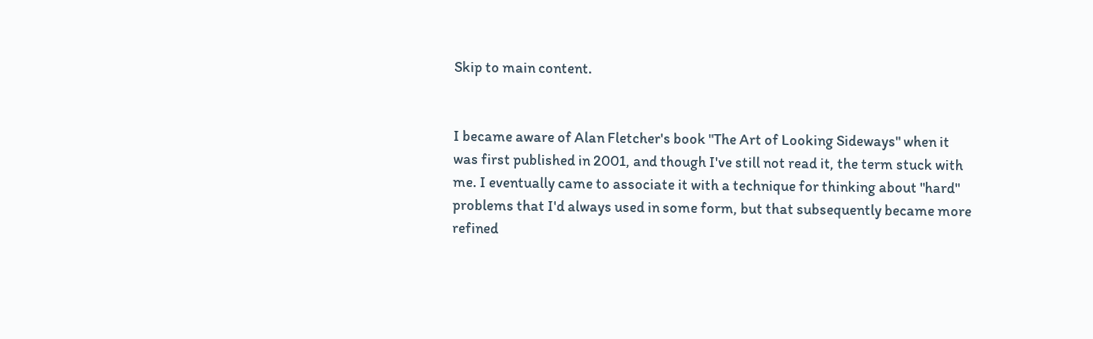Skip to main content.


I became aware of Alan Fletcher's book "The Art of Looking Sideways" when it was first published in 2001, and though I've still not read it, the term stuck with me. I eventually came to associate it with a technique for thinking about "hard" problems that I'd always used in some form, but that subsequently became more refined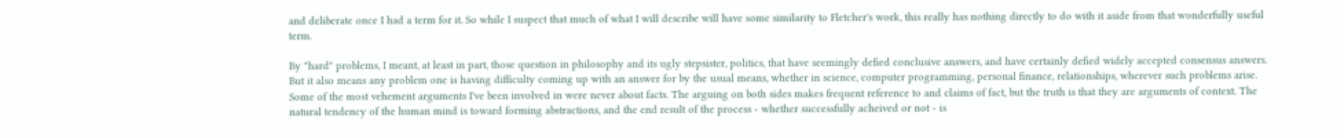and deliberate once I had a term for it. So while I suspect that much of what I will describe will have some similarity to Fletcher's work, this really has nothing directly to do with it aside from that wonderfully useful term.

By "hard" problems, I meant, at least in part, those question in philosophy and its ugly stepsister, politics, that have seemingly defied conclusive answers, and have certainly defied widely accepted consensus answers. But it also means any problem one is having difficulty coming up with an answer for by the usual means, whether in science, computer programming, personal finance, relationships, wherever such problems arise.
Some of the most vehement arguments I've been involved in were never about facts. The arguing on both sides makes frequent reference to and claims of fact, but the truth is that they are arguments of context. The natural tendency of the human mind is toward forming abstractions, and the end result of the process - whether successfully acheived or not - is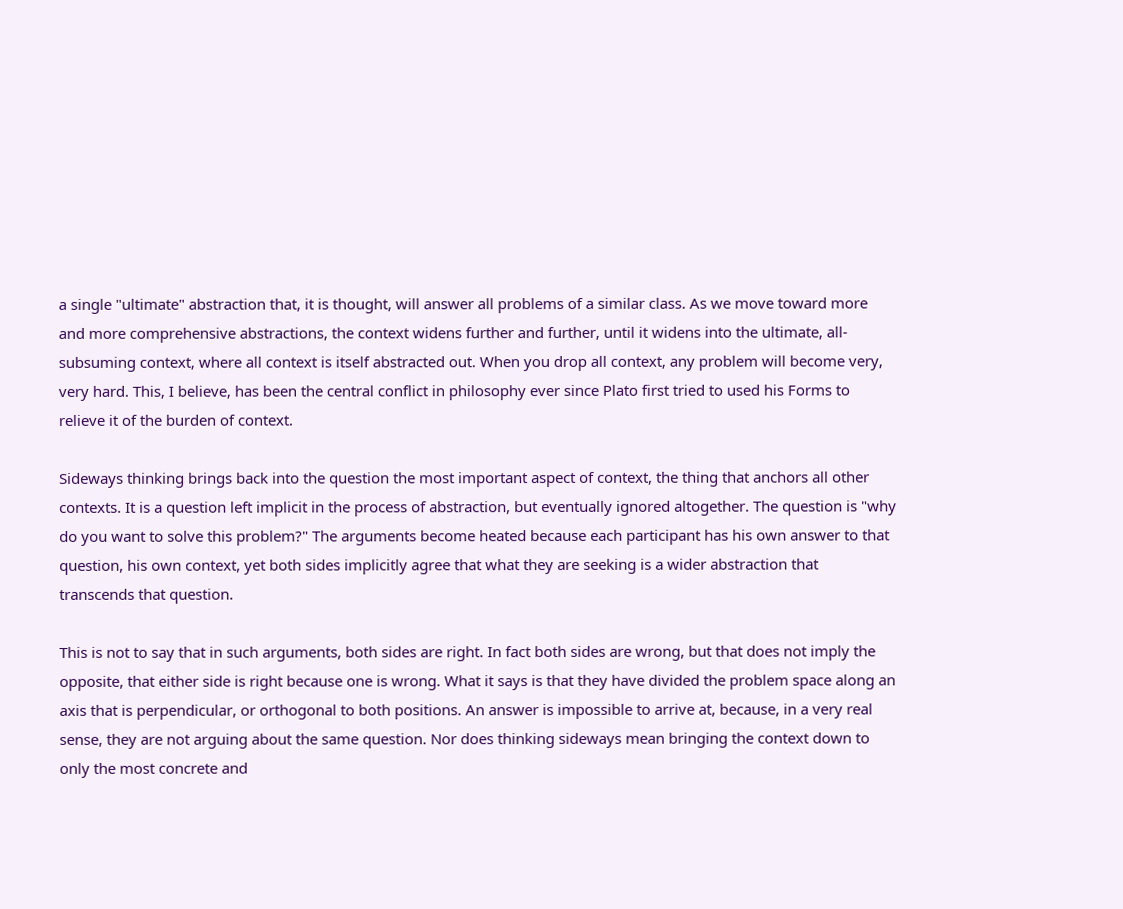a single "ultimate" abstraction that, it is thought, will answer all problems of a similar class. As we move toward more and more comprehensive abstractions, the context widens further and further, until it widens into the ultimate, all-subsuming context, where all context is itself abstracted out. When you drop all context, any problem will become very, very hard. This, I believe, has been the central conflict in philosophy ever since Plato first tried to used his Forms to relieve it of the burden of context.

Sideways thinking brings back into the question the most important aspect of context, the thing that anchors all other contexts. It is a question left implicit in the process of abstraction, but eventually ignored altogether. The question is "why do you want to solve this problem?" The arguments become heated because each participant has his own answer to that question, his own context, yet both sides implicitly agree that what they are seeking is a wider abstraction that transcends that question.

This is not to say that in such arguments, both sides are right. In fact both sides are wrong, but that does not imply the opposite, that either side is right because one is wrong. What it says is that they have divided the problem space along an axis that is perpendicular, or orthogonal to both positions. An answer is impossible to arrive at, because, in a very real sense, they are not arguing about the same question. Nor does thinking sideways mean bringing the context down to only the most concrete and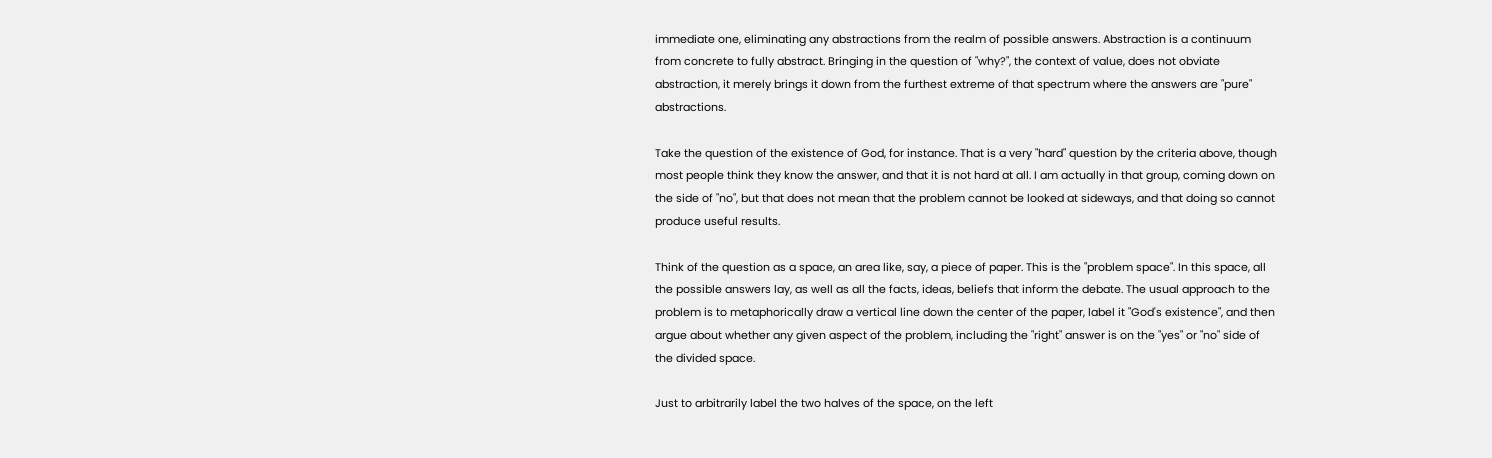immediate one, eliminating any abstractions from the realm of possible answers. Abstraction is a continuum from concrete to fully abstract. Bringing in the question of "why?", the context of value, does not obviate abstraction, it merely brings it down from the furthest extreme of that spectrum where the answers are "pure" abstractions.

Take the question of the existence of God, for instance. That is a very "hard" question by the criteria above, though most people think they know the answer, and that it is not hard at all. I am actually in that group, coming down on the side of "no", but that does not mean that the problem cannot be looked at sideways, and that doing so cannot produce useful results.

Think of the question as a space, an area like, say, a piece of paper. This is the "problem space". In this space, all the possible answers lay, as well as all the facts, ideas, beliefs that inform the debate. The usual approach to the problem is to metaphorically draw a vertical line down the center of the paper, label it "God's existence", and then argue about whether any given aspect of the problem, including the "right" answer is on the "yes" or "no" side of the divided space.

Just to arbitrarily label the two halves of the space, on the left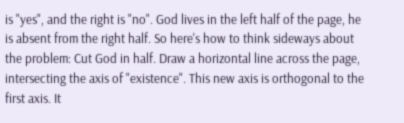is "yes", and the right is "no". God lives in the left half of the page, he is absent from the right half. So here's how to think sideways about the problem: Cut God in half. Draw a horizontal line across the page, intersecting the axis of "existence". This new axis is orthogonal to the first axis. It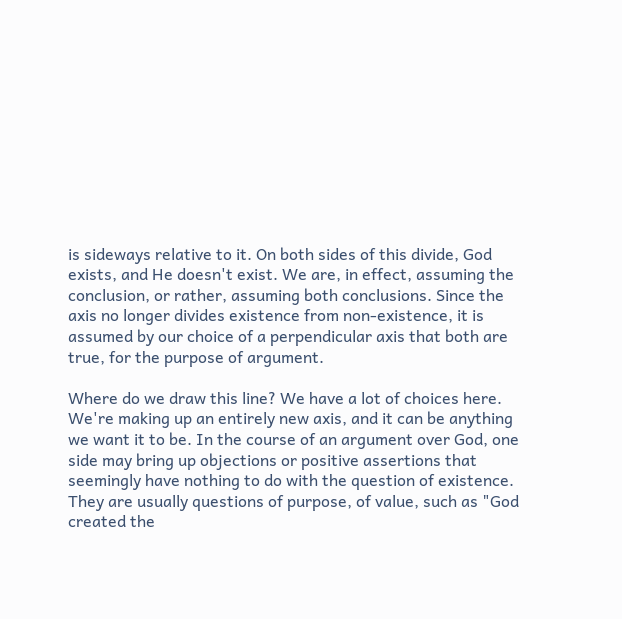is sideways relative to it. On both sides of this divide, God exists, and He doesn't exist. We are, in effect, assuming the conclusion, or rather, assuming both conclusions. Since the axis no longer divides existence from non-existence, it is assumed by our choice of a perpendicular axis that both are true, for the purpose of argument.

Where do we draw this line? We have a lot of choices here. We're making up an entirely new axis, and it can be anything we want it to be. In the course of an argument over God, one side may bring up objections or positive assertions that seemingly have nothing to do with the question of existence. They are usually questions of purpose, of value, such as "God created the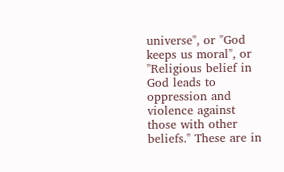universe", or "God keeps us moral", or "Religious belief in God leads to oppression and violence against those with other beliefs." These are in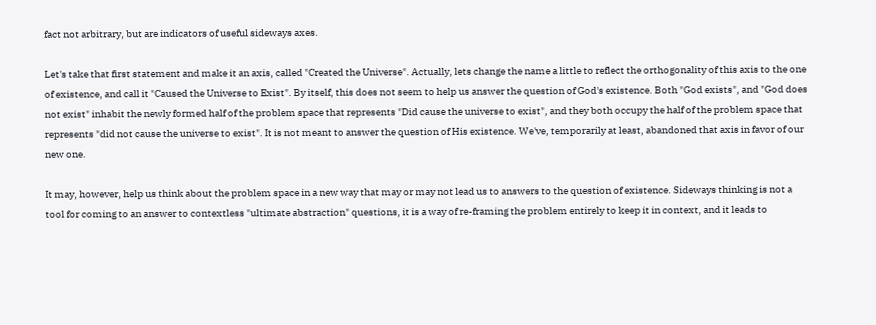fact not arbitrary, but are indicators of useful sideways axes.

Let's take that first statement and make it an axis, called "Created the Universe". Actually, lets change the name a little to reflect the orthogonality of this axis to the one of existence, and call it "Caused the Universe to Exist". By itself, this does not seem to help us answer the question of God's existence. Both "God exists", and "God does not exist" inhabit the newly formed half of the problem space that represents "Did cause the universe to exist", and they both occupy the half of the problem space that represents "did not cause the universe to exist". It is not meant to answer the question of His existence. We've, temporarily at least, abandoned that axis in favor of our new one.

It may, however, help us think about the problem space in a new way that may or may not lead us to answers to the question of existence. Sideways thinking is not a tool for coming to an answer to contextless "ultimate abstraction" questions, it is a way of re-framing the problem entirely to keep it in context, and it leads to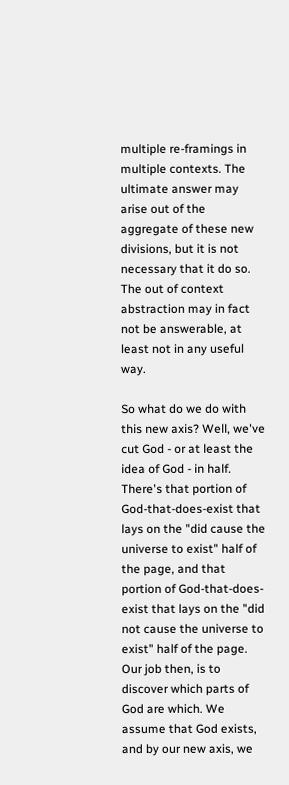multiple re-framings in multiple contexts. The ultimate answer may arise out of the aggregate of these new divisions, but it is not necessary that it do so. The out of context abstraction may in fact not be answerable, at least not in any useful way.

So what do we do with this new axis? Well, we've cut God - or at least the idea of God - in half. There's that portion of God-that-does-exist that lays on the "did cause the universe to exist" half of the page, and that portion of God-that-does-exist that lays on the "did not cause the universe to exist" half of the page. Our job then, is to discover which parts of God are which. We assume that God exists, and by our new axis, we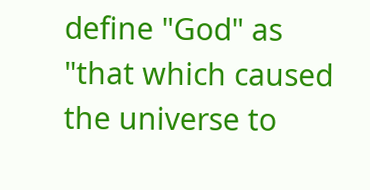define "God" as "that which caused the universe to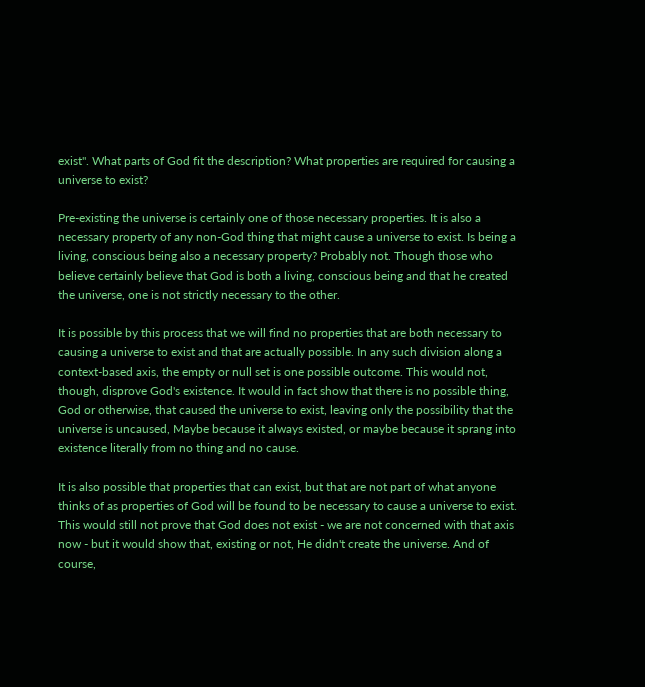exist". What parts of God fit the description? What properties are required for causing a universe to exist?

Pre-existing the universe is certainly one of those necessary properties. It is also a necessary property of any non-God thing that might cause a universe to exist. Is being a living, conscious being also a necessary property? Probably not. Though those who believe certainly believe that God is both a living, conscious being and that he created the universe, one is not strictly necessary to the other.

It is possible by this process that we will find no properties that are both necessary to causing a universe to exist and that are actually possible. In any such division along a context-based axis, the empty or null set is one possible outcome. This would not, though, disprove God's existence. It would in fact show that there is no possible thing, God or otherwise, that caused the universe to exist, leaving only the possibility that the universe is uncaused, Maybe because it always existed, or maybe because it sprang into existence literally from no thing and no cause.

It is also possible that properties that can exist, but that are not part of what anyone thinks of as properties of God will be found to be necessary to cause a universe to exist. This would still not prove that God does not exist - we are not concerned with that axis now - but it would show that, existing or not, He didn't create the universe. And of course,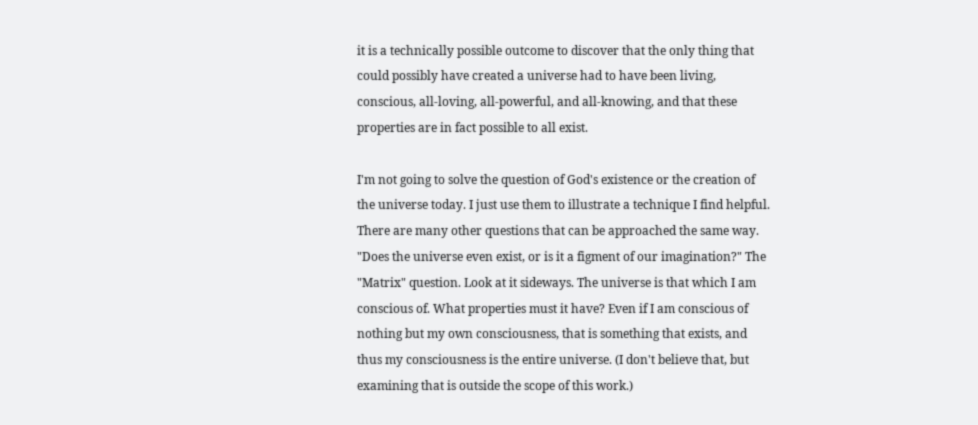it is a technically possible outcome to discover that the only thing that could possibly have created a universe had to have been living, conscious, all-loving, all-powerful, and all-knowing, and that these properties are in fact possible to all exist.

I'm not going to solve the question of God's existence or the creation of the universe today. I just use them to illustrate a technique I find helpful. There are many other questions that can be approached the same way. "Does the universe even exist, or is it a figment of our imagination?" The "Matrix" question. Look at it sideways. The universe is that which I am conscious of. What properties must it have? Even if I am conscious of nothing but my own consciousness, that is something that exists, and thus my consciousness is the entire universe. (I don't believe that, but examining that is outside the scope of this work.)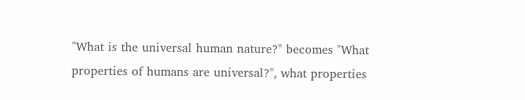"What is the universal human nature?" becomes "What properties of humans are universal?", what properties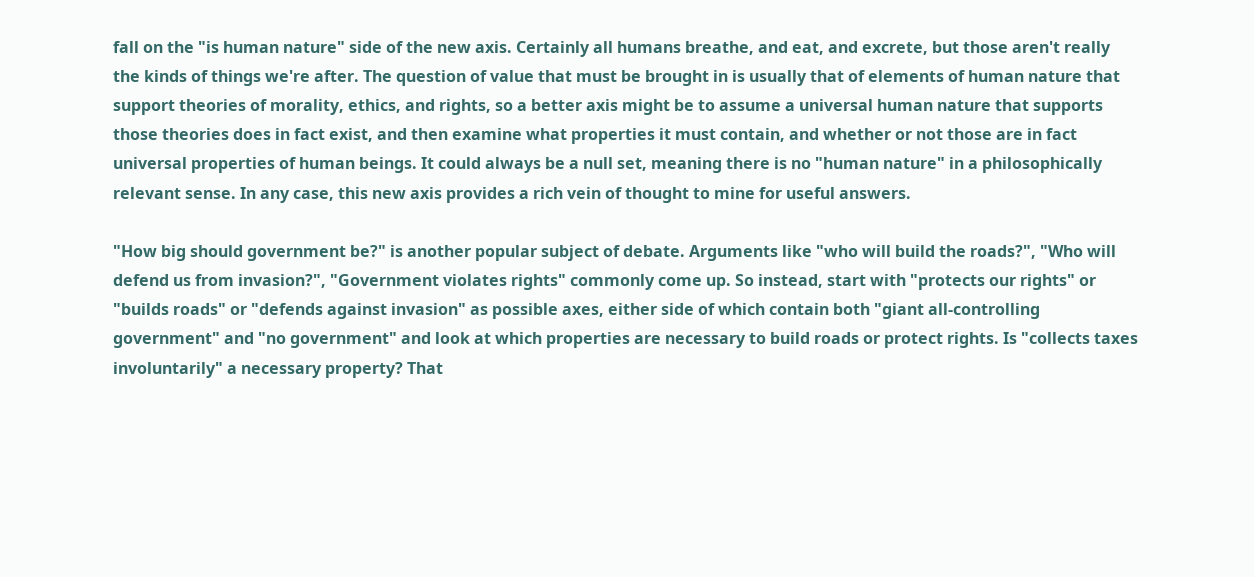fall on the "is human nature" side of the new axis. Certainly all humans breathe, and eat, and excrete, but those aren't really the kinds of things we're after. The question of value that must be brought in is usually that of elements of human nature that support theories of morality, ethics, and rights, so a better axis might be to assume a universal human nature that supports those theories does in fact exist, and then examine what properties it must contain, and whether or not those are in fact universal properties of human beings. It could always be a null set, meaning there is no "human nature" in a philosophically relevant sense. In any case, this new axis provides a rich vein of thought to mine for useful answers.

"How big should government be?" is another popular subject of debate. Arguments like "who will build the roads?", "Who will defend us from invasion?", "Government violates rights" commonly come up. So instead, start with "protects our rights" or "builds roads" or "defends against invasion" as possible axes, either side of which contain both "giant all-controlling government" and "no government" and look at which properties are necessary to build roads or protect rights. Is "collects taxes involuntarily" a necessary property? That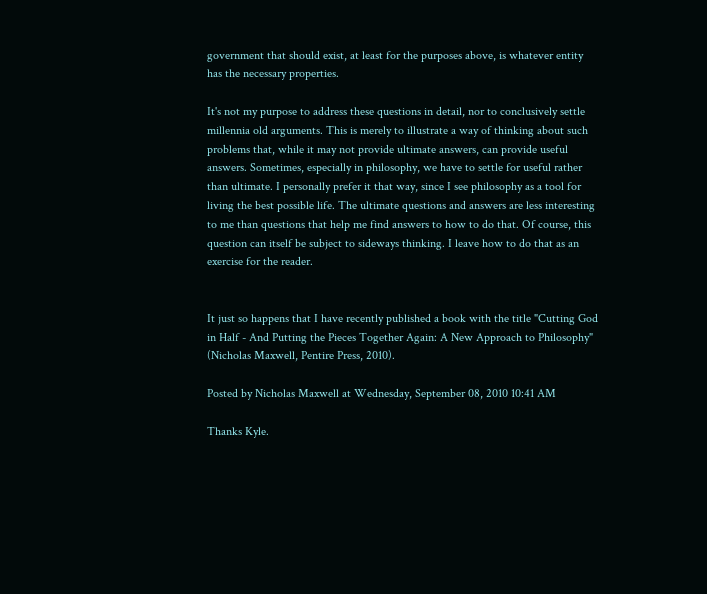government that should exist, at least for the purposes above, is whatever entity has the necessary properties.

It's not my purpose to address these questions in detail, nor to conclusively settle millennia old arguments. This is merely to illustrate a way of thinking about such problems that, while it may not provide ultimate answers, can provide useful answers. Sometimes, especially in philosophy, we have to settle for useful rather than ultimate. I personally prefer it that way, since I see philosophy as a tool for living the best possible life. The ultimate questions and answers are less interesting to me than questions that help me find answers to how to do that. Of course, this question can itself be subject to sideways thinking. I leave how to do that as an exercise for the reader.


It just so happens that I have recently published a book with the title "Cutting God in Half - And Putting the Pieces Together Again: A New Approach to Philosophy" (Nicholas Maxwell, Pentire Press, 2010).

Posted by Nicholas Maxwell at Wednesday, September 08, 2010 10:41 AM

Thanks Kyle.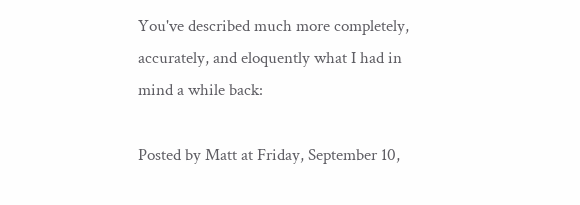You've described much more completely, accurately, and eloquently what I had in mind a while back:

Posted by Matt at Friday, September 10,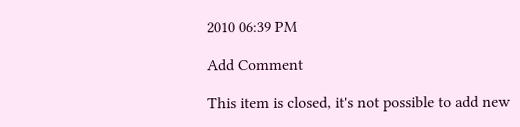2010 06:39 PM

Add Comment

This item is closed, it's not possible to add new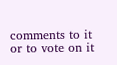comments to it or to vote on it